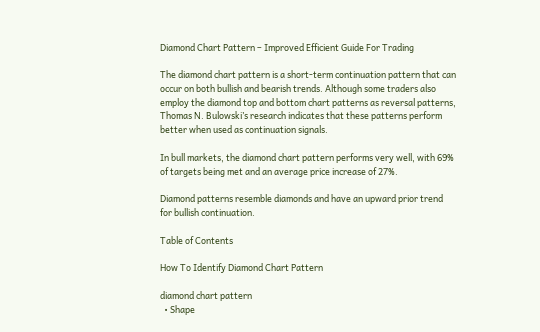Diamond Chart Pattern – Improved Efficient Guide For Trading

The diamond chart pattern is a short-term continuation pattern that can occur on both bullish and bearish trends. Although some traders also employ the diamond top and bottom chart patterns as reversal patterns, Thomas N. Bulowski’s research indicates that these patterns perform better when used as continuation signals.

In bull markets, the diamond chart pattern performs very well, with 69% of targets being met and an average price increase of 27%.

Diamond patterns resemble diamonds and have an upward prior trend for bullish continuation.

Table of Contents

How To Identify Diamond Chart Pattern

diamond chart pattern
  • Shape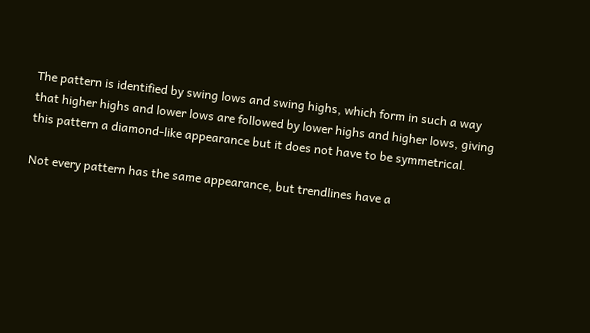The pattern is identified by swing lows and swing highs, which form in such a way that higher highs and lower lows are followed by lower highs and higher lows, giving this pattern a diamond-like appearance but it does not have to be symmetrical.

Not every pattern has the same appearance, but trendlines have a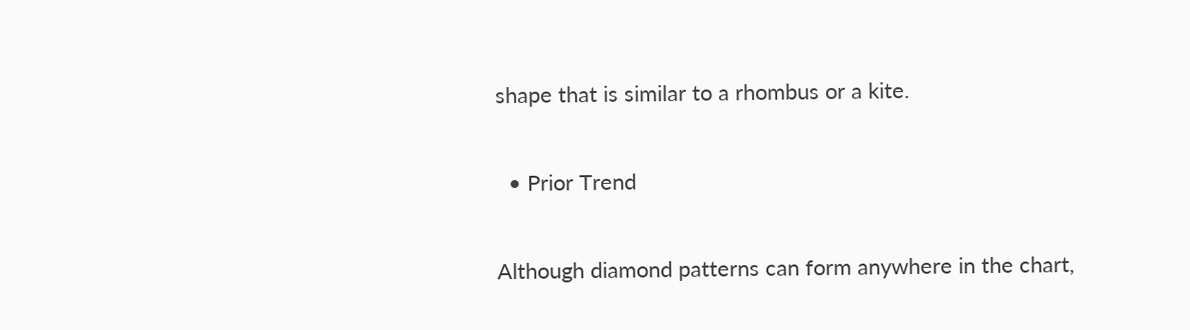shape that is similar to a rhombus or a kite.

  • Prior Trend

Although diamond patterns can form anywhere in the chart,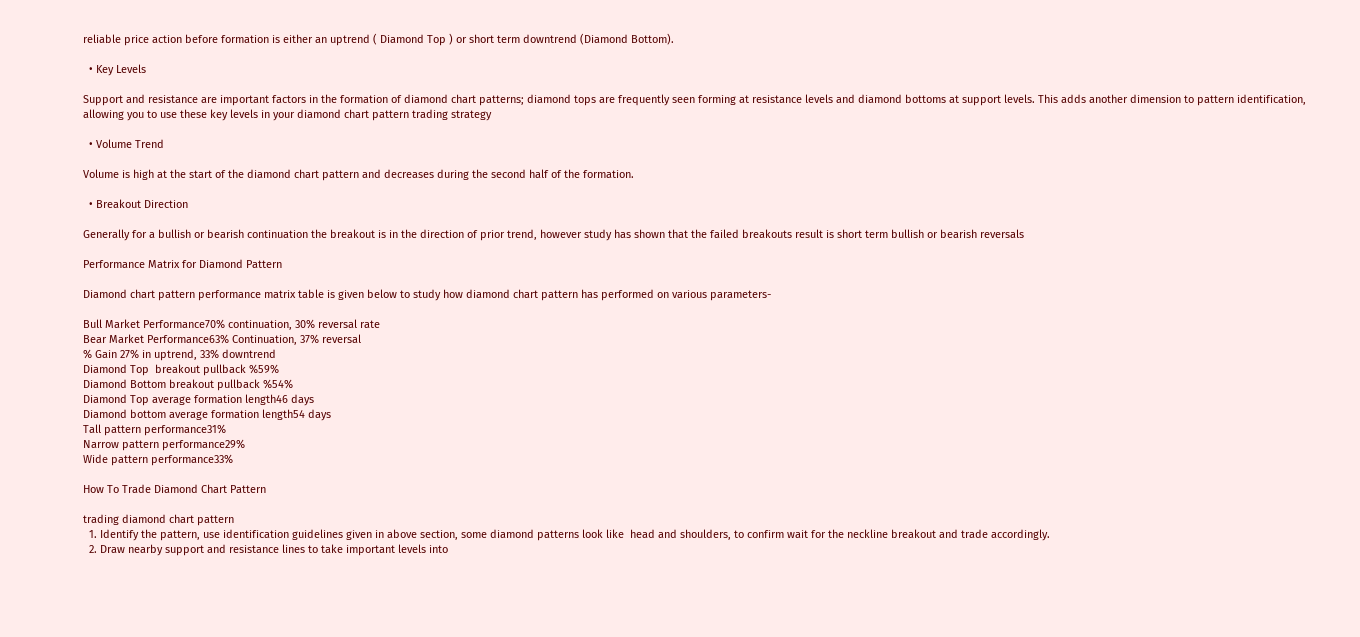reliable price action before formation is either an uptrend ( Diamond Top ) or short term downtrend (Diamond Bottom).

  • Key Levels

Support and resistance are important factors in the formation of diamond chart patterns; diamond tops are frequently seen forming at resistance levels and diamond bottoms at support levels. This adds another dimension to pattern identification, allowing you to use these key levels in your diamond chart pattern trading strategy

  • Volume Trend

Volume is high at the start of the diamond chart pattern and decreases during the second half of the formation.

  • Breakout Direction

Generally for a bullish or bearish continuation the breakout is in the direction of prior trend, however study has shown that the failed breakouts result is short term bullish or bearish reversals

Performance Matrix for Diamond Pattern

Diamond chart pattern performance matrix table is given below to study how diamond chart pattern has performed on various parameters-

Bull Market Performance70% continuation, 30% reversal rate
Bear Market Performance63% Continuation, 37% reversal
% Gain 27% in uptrend, 33% downtrend
Diamond Top  breakout pullback %59%
Diamond Bottom breakout pullback %54%
Diamond Top average formation length46 days
Diamond bottom average formation length54 days
Tall pattern performance31%
Narrow pattern performance29%
Wide pattern performance33%

How To Trade Diamond Chart Pattern

trading diamond chart pattern
  1. Identify the pattern, use identification guidelines given in above section, some diamond patterns look like  head and shoulders, to confirm wait for the neckline breakout and trade accordingly.
  2. Draw nearby support and resistance lines to take important levels into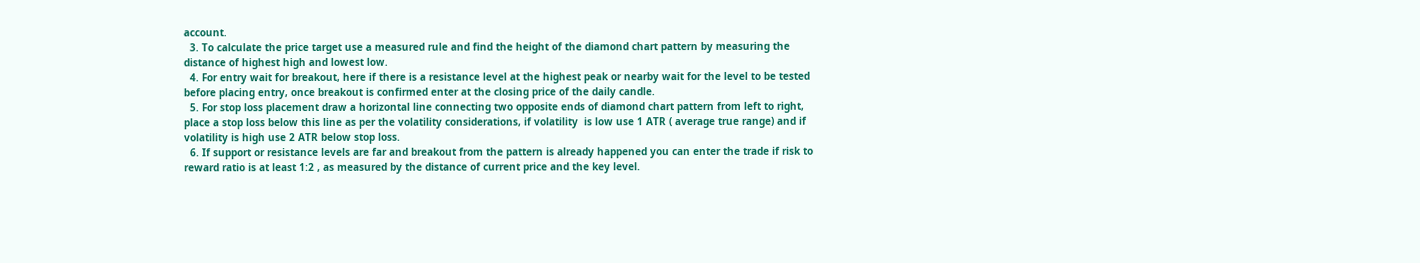account.
  3. To calculate the price target use a measured rule and find the height of the diamond chart pattern by measuring the distance of highest high and lowest low.
  4. For entry wait for breakout, here if there is a resistance level at the highest peak or nearby wait for the level to be tested before placing entry, once breakout is confirmed enter at the closing price of the daily candle.
  5. For stop loss placement draw a horizontal line connecting two opposite ends of diamond chart pattern from left to right, place a stop loss below this line as per the volatility considerations, if volatility  is low use 1 ATR ( average true range) and if volatility is high use 2 ATR below stop loss.
  6. If support or resistance levels are far and breakout from the pattern is already happened you can enter the trade if risk to reward ratio is at least 1:2 , as measured by the distance of current price and the key level.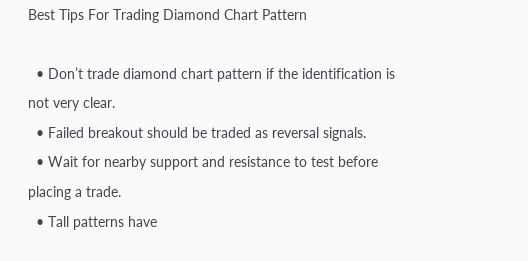Best Tips For Trading Diamond Chart Pattern

  • Don’t trade diamond chart pattern if the identification is not very clear.
  • Failed breakout should be traded as reversal signals.
  • Wait for nearby support and resistance to test before placing a trade.
  • Tall patterns have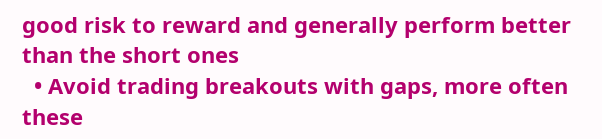good risk to reward and generally perform better than the short ones
  • Avoid trading breakouts with gaps, more often these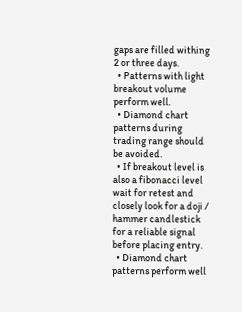gaps are filled withing 2 or three days.
  • Patterns with light breakout volume perform well.
  • Diamond chart patterns during trading range should be avoided.
  • If breakout level is also a fibonacci level wait for retest and closely look for a doji / hammer candlestick for a reliable signal before placing entry.
  • Diamond chart patterns perform well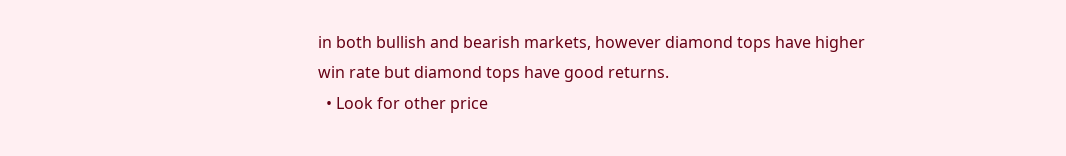in both bullish and bearish markets, however diamond tops have higher win rate but diamond tops have good returns.
  • Look for other price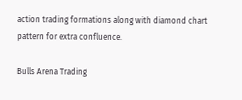action trading formations along with diamond chart pattern for extra confluence.

Bulls Arena Trading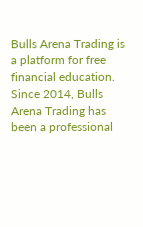Bulls Arena Trading is a platform for free financial education. Since 2014, Bulls Arena Trading has been a professional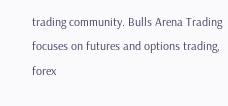trading community. Bulls Arena Trading focuses on futures and options trading, forex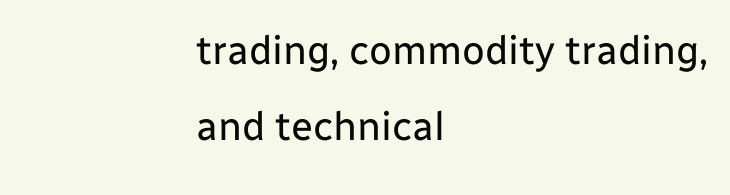trading, commodity trading, and technical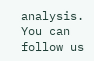analysis. You can follow us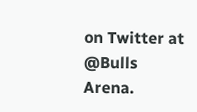on Twitter at @Bulls Arena.